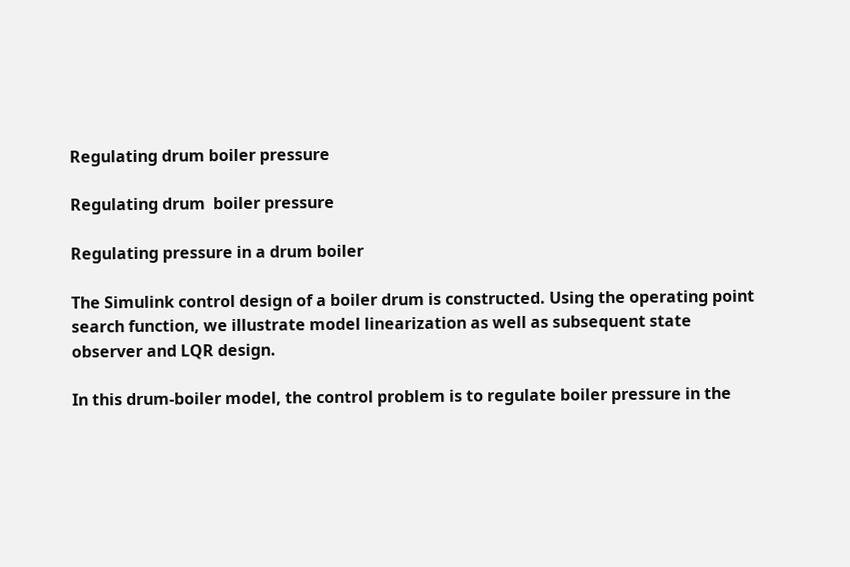Regulating drum boiler pressure

Regulating drum  boiler pressure

Regulating pressure in a drum boiler

The Simulink control design of a boiler drum is constructed. Using the operating point search function, we illustrate model linearization as well as subsequent state observer and LQR design.

In this drum-boiler model, the control problem is to regulate boiler pressure in the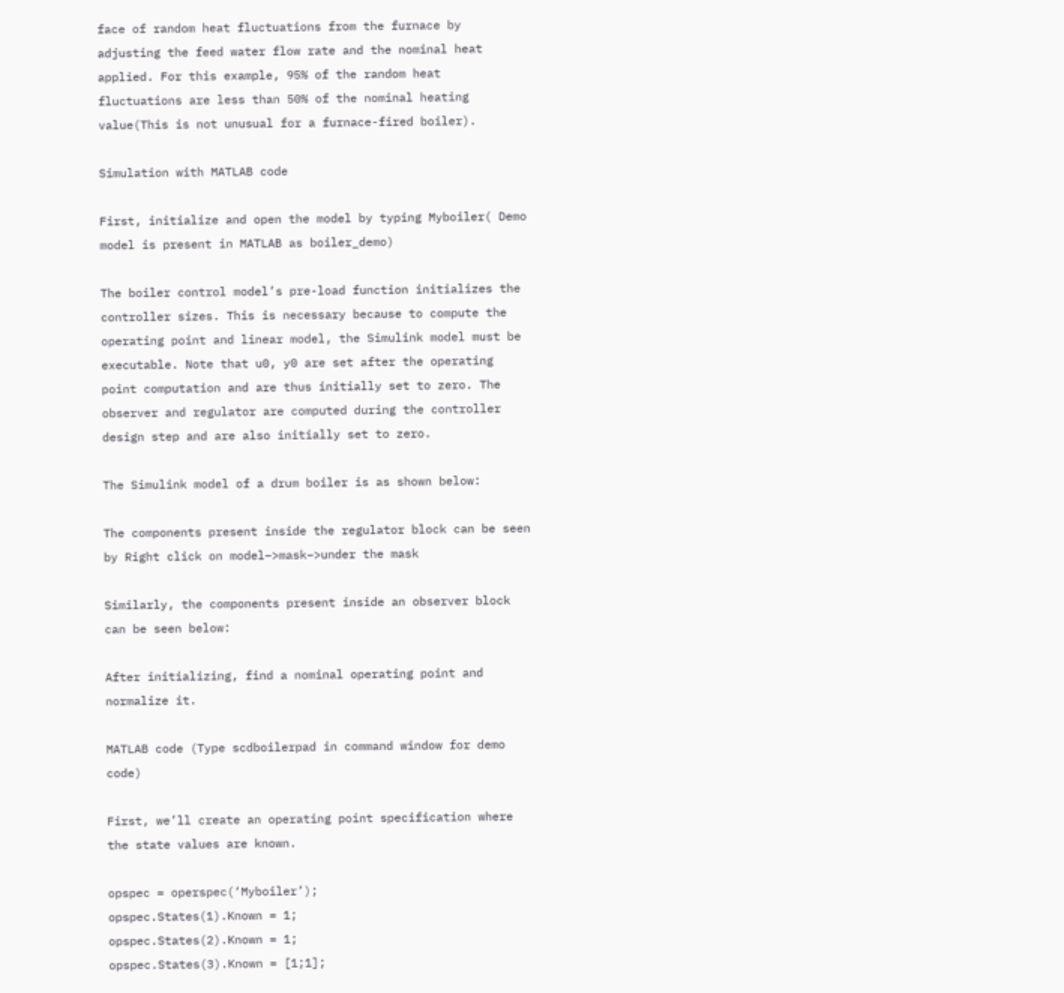face of random heat fluctuations from the furnace by adjusting the feed water flow rate and the nominal heat applied. For this example, 95% of the random heat fluctuations are less than 50% of the nominal heating value(This is not unusual for a furnace-fired boiler).

Simulation with MATLAB code

First, initialize and open the model by typing Myboiler( Demo model is present in MATLAB as boiler_demo)

The boiler control model’s pre-load function initializes the controller sizes. This is necessary because to compute the operating point and linear model, the Simulink model must be executable. Note that u0, y0 are set after the operating point computation and are thus initially set to zero. The observer and regulator are computed during the controller design step and are also initially set to zero.

The Simulink model of a drum boiler is as shown below:

The components present inside the regulator block can be seen by Right click on model–>mask–>under the mask

Similarly, the components present inside an observer block can be seen below:

After initializing, find a nominal operating point and normalize it.

MATLAB code (Type scdboilerpad in command window for demo code)

First, we’ll create an operating point specification where the state values are known.

opspec = operspec(‘Myboiler’);
opspec.States(1).Known = 1;
opspec.States(2).Known = 1;
opspec.States(3).Known = [1;1];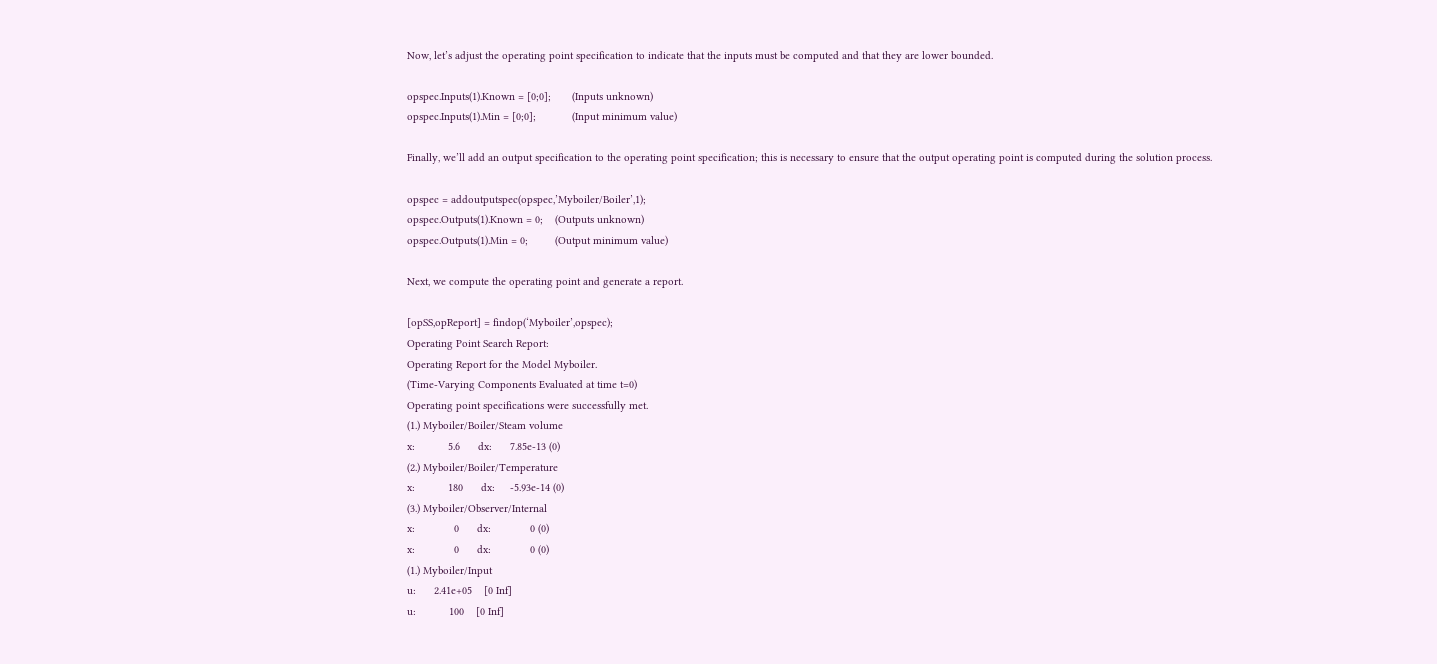Now, let’s adjust the operating point specification to indicate that the inputs must be computed and that they are lower bounded.

opspec.Inputs(1).Known = [0;0];       (Inputs unknown)
opspec.Inputs(1).Min = [0;0];            (Input minimum value)

Finally, we’ll add an output specification to the operating point specification; this is necessary to ensure that the output operating point is computed during the solution process.

opspec = addoutputspec(opspec,’Myboiler/Boiler’,1);
opspec.Outputs(1).Known = 0;    (Outputs unknown)
opspec.Outputs(1).Min = 0;         (Output minimum value)

Next, we compute the operating point and generate a report.

[opSS,opReport] = findop(‘Myboiler’,opspec);
Operating Point Search Report:
Operating Report for the Model Myboiler.
(Time-Varying Components Evaluated at time t=0)
Operating point specifications were successfully met.
(1.) Myboiler/Boiler/Steam volume
x:           5.6      dx:      7.85e-13 (0)
(2.) Myboiler/Boiler/Temperature
x:           180      dx:     -5.93e-14 (0)
(3.) Myboiler/Observer/Internal
x:             0      dx:             0 (0)
x:             0      dx:             0 (0)
(1.) Myboiler/Input
u:      2.41e+05    [0 Inf]
u:           100    [0 Inf]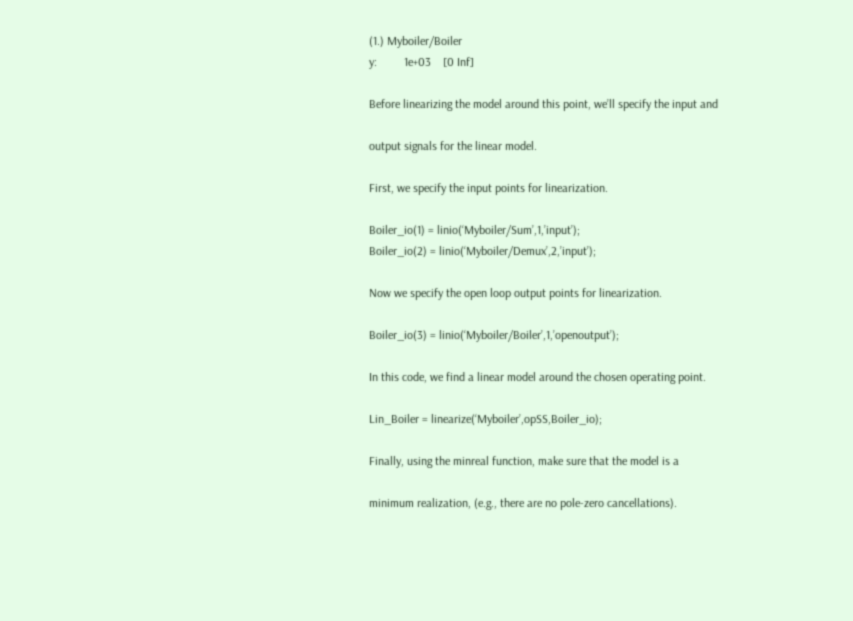(1.) Myboiler/Boiler
y:         1e+03    [0 Inf]

Before linearizing the model around this point, we’ll specify the input and

output signals for the linear model.

First, we specify the input points for linearization.

Boiler_io(1) = linio(‘Myboiler/Sum’,1,’input’);
Boiler_io(2) = linio(‘Myboiler/Demux’,2,’input’);

Now we specify the open loop output points for linearization.

Boiler_io(3) = linio(‘Myboiler/Boiler’,1,’openoutput’);

In this code, we find a linear model around the chosen operating point.

Lin_Boiler = linearize(‘Myboiler’,opSS,Boiler_io);

Finally, using the minreal function, make sure that the model is a

minimum realization, (e.g., there are no pole-zero cancellations).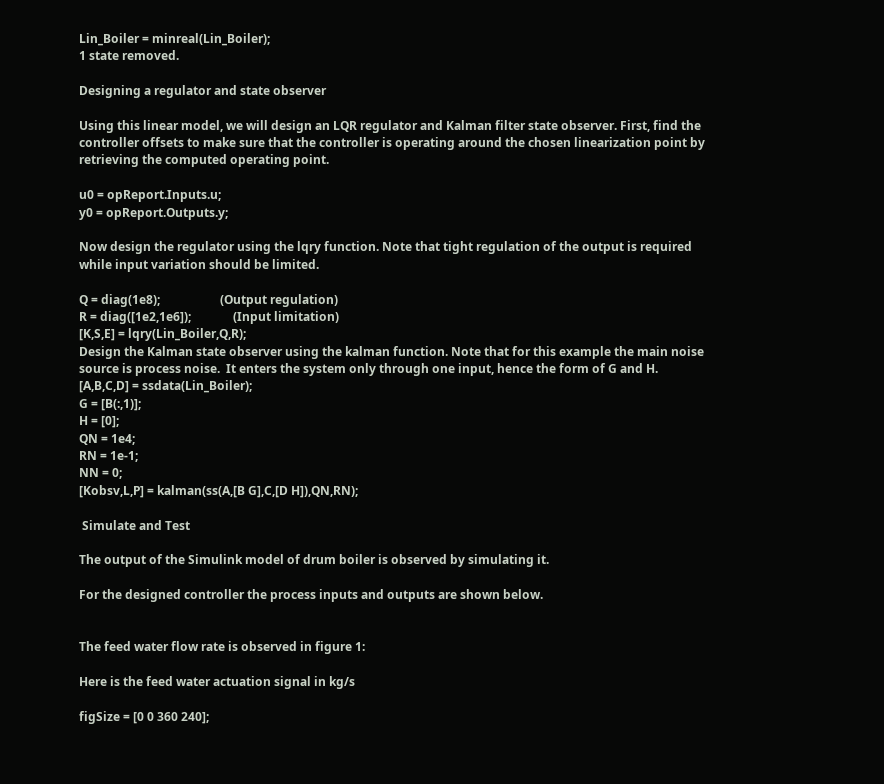Lin_Boiler = minreal(Lin_Boiler);
1 state removed.

Designing a regulator and state observer

Using this linear model, we will design an LQR regulator and Kalman filter state observer. First, find the controller offsets to make sure that the controller is operating around the chosen linearization point by retrieving the computed operating point.

u0 = opReport.Inputs.u;
y0 = opReport.Outputs.y;

Now design the regulator using the lqry function. Note that tight regulation of the output is required while input variation should be limited.

Q = diag(1e8);                    (Output regulation)
R = diag([1e2,1e6]);              (Input limitation)
[K,S,E] = lqry(Lin_Boiler,Q,R);
Design the Kalman state observer using the kalman function. Note that for this example the main noise source is process noise.  It enters the system only through one input, hence the form of G and H.
[A,B,C,D] = ssdata(Lin_Boiler);
G = [B(:,1)];
H = [0];
QN = 1e4;
RN = 1e-1;
NN = 0;
[Kobsv,L,P] = kalman(ss(A,[B G],C,[D H]),QN,RN);

 Simulate and Test

The output of the Simulink model of drum boiler is observed by simulating it.

For the designed controller the process inputs and outputs are shown below.


The feed water flow rate is observed in figure 1:

Here is the feed water actuation signal in kg/s

figSize = [0 0 360 240];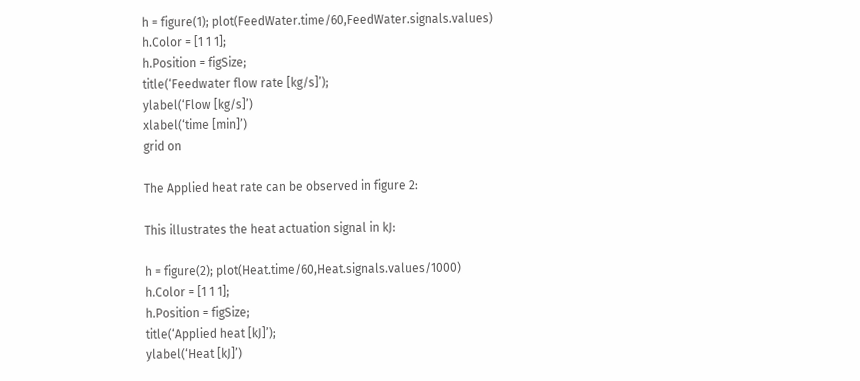h = figure(1); plot(FeedWater.time/60,FeedWater.signals.values)
h.Color = [1 1 1];
h.Position = figSize;
title(‘Feedwater flow rate [kg/s]’);
ylabel(‘Flow [kg/s]’)
xlabel(‘time [min]’)
grid on

The Applied heat rate can be observed in figure 2:

This illustrates the heat actuation signal in kJ:

h = figure(2); plot(Heat.time/60,Heat.signals.values/1000)
h.Color = [1 1 1];
h.Position = figSize;
title(‘Applied heat [kJ]’);
ylabel(‘Heat [kJ]’)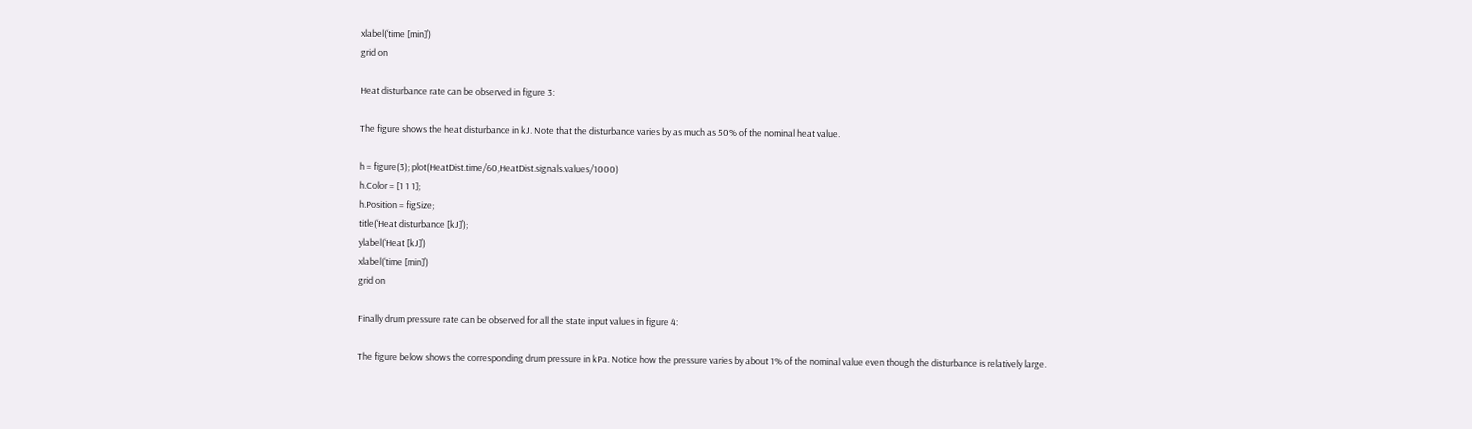xlabel(‘time [min]’)
grid on

Heat disturbance rate can be observed in figure 3:

The figure shows the heat disturbance in kJ. Note that the disturbance varies by as much as 50% of the nominal heat value.

h = figure(3); plot(HeatDist.time/60,HeatDist.signals.values/1000)
h.Color = [1 1 1];
h.Position = figSize;
title(‘Heat disturbance [kJ]’);
ylabel(‘Heat [kJ]’)
xlabel(‘time [min]’)
grid on

Finally drum pressure rate can be observed for all the state input values in figure 4:

The figure below shows the corresponding drum pressure in kPa. Notice how the pressure varies by about 1% of the nominal value even though the disturbance is relatively large.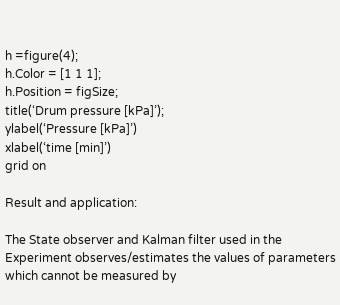h =figure(4);
h.Color = [1 1 1];
h.Position = figSize;
title(‘Drum pressure [kPa]’);
ylabel(‘Pressure [kPa]’)
xlabel(‘time [min]’)
grid on

Result and application:

The State observer and Kalman filter used in the Experiment observes/estimates the values of parameters which cannot be measured by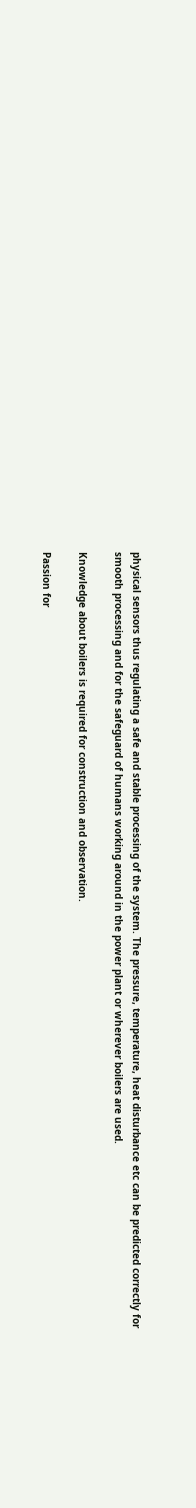physical sensors thus regulating a safe and stable processing of the system. The pressure, temperature, heat disturbance etc can be predicted correctly for smooth processing and for the safeguard of humans working around in the power plant or wherever boilers are used.

Knowledge about boilers is required for construction and observation.

Passion for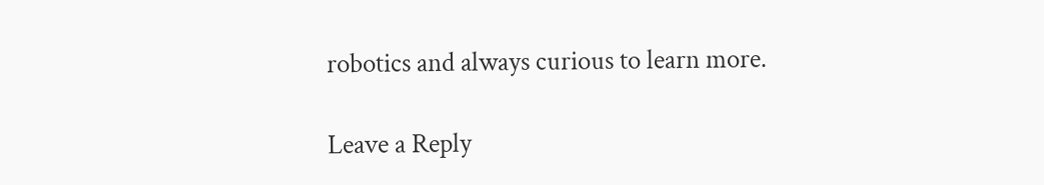robotics and always curious to learn more.

Leave a Reply